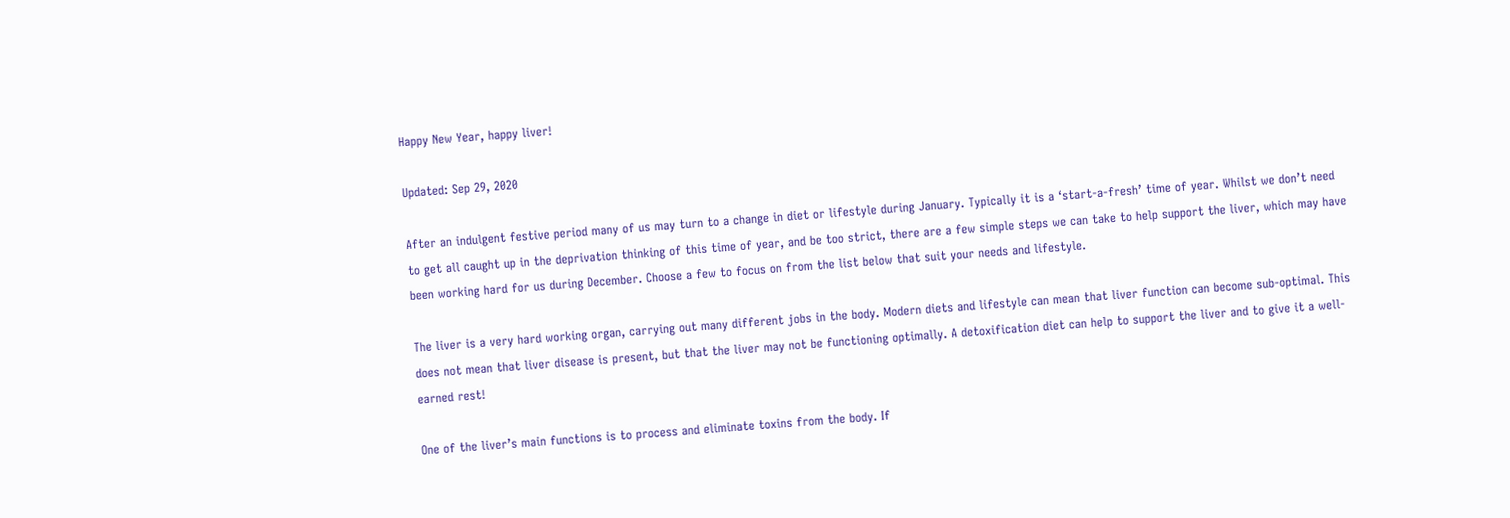Happy New Year, happy liver!

Updated: Sep 29, 2020

After an indulgent festive period many of us may turn to a change in diet or lifestyle during January. Typically it is a ‘start-a-fresh’ time of year. Whilst we don’t need to get all caught up in the deprivation thinking of this time of year, and be too strict, there are a few simple steps we can take to help support the liver, which may have been working hard for us during December. Choose a few to focus on from the list below that suit your needs and lifestyle.

The liver is a very hard working organ, carrying out many different jobs in the body. Modern diets and lifestyle can mean that liver function can become sub-optimal. This does not mean that liver disease is present, but that the liver may not be functioning optimally. A detoxification diet can help to support the liver and to give it a well-earned rest!

One of the liver’s main functions is to process and eliminate toxins from the body. If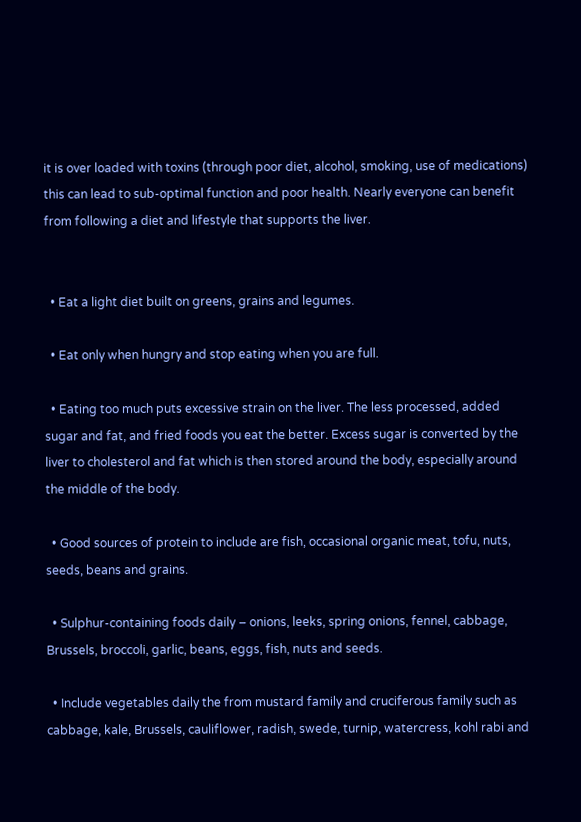it is over loaded with toxins (through poor diet, alcohol, smoking, use of medications) this can lead to sub-optimal function and poor health. Nearly everyone can benefit from following a diet and lifestyle that supports the liver.


  • Eat a light diet built on greens, grains and legumes.

  • Eat only when hungry and stop eating when you are full.

  • Eating too much puts excessive strain on the liver. The less processed, added sugar and fat, and fried foods you eat the better. Excess sugar is converted by the liver to cholesterol and fat which is then stored around the body, especially around the middle of the body.

  • Good sources of protein to include are fish, occasional organic meat, tofu, nuts, seeds, beans and grains.

  • Sulphur-containing foods daily – onions, leeks, spring onions, fennel, cabbage, Brussels, broccoli, garlic, beans, eggs, fish, nuts and seeds.

  • Include vegetables daily the from mustard family and cruciferous family such as cabbage, kale, Brussels, cauliflower, radish, swede, turnip, watercress, kohl rabi and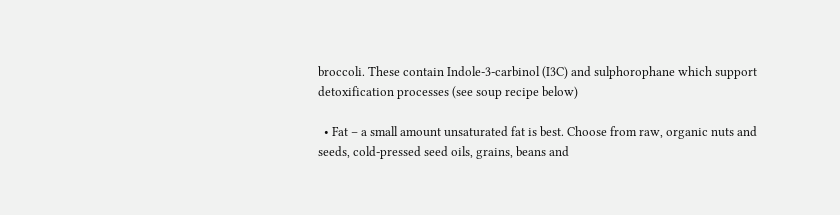broccoli. These contain Indole-3-carbinol (I3C) and sulphorophane which support detoxification processes (see soup recipe below)

  • Fat – a small amount unsaturated fat is best. Choose from raw, organic nuts and seeds, cold-pressed seed oils, grains, beans and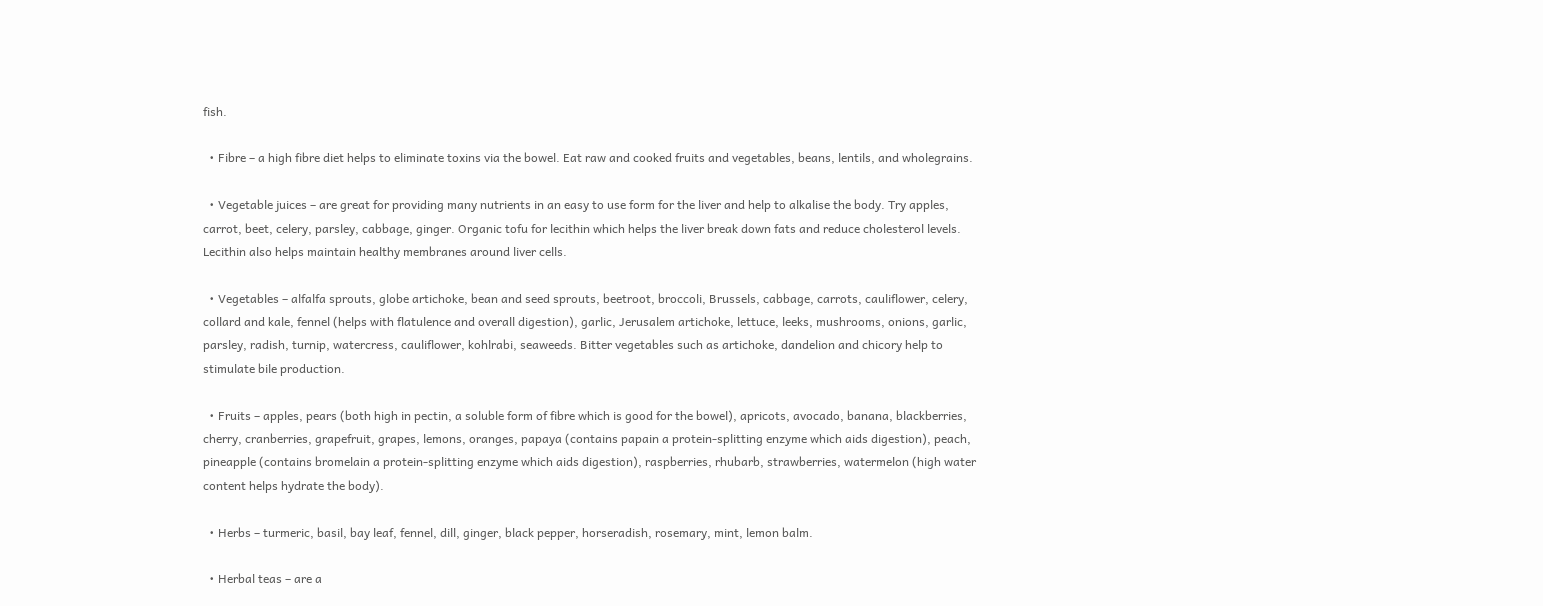fish.

  • Fibre – a high fibre diet helps to eliminate toxins via the bowel. Eat raw and cooked fruits and vegetables, beans, lentils, and wholegrains.

  • Vegetable juices – are great for providing many nutrients in an easy to use form for the liver and help to alkalise the body. Try apples, carrot, beet, celery, parsley, cabbage, ginger. Organic tofu for lecithin which helps the liver break down fats and reduce cholesterol levels. Lecithin also helps maintain healthy membranes around liver cells.

  • Vegetables – alfalfa sprouts, globe artichoke, bean and seed sprouts, beetroot, broccoli, Brussels, cabbage, carrots, cauliflower, celery, collard and kale, fennel (helps with flatulence and overall digestion), garlic, Jerusalem artichoke, lettuce, leeks, mushrooms, onions, garlic, parsley, radish, turnip, watercress, cauliflower, kohlrabi, seaweeds. Bitter vegetables such as artichoke, dandelion and chicory help to stimulate bile production.

  • Fruits – apples, pears (both high in pectin, a soluble form of fibre which is good for the bowel), apricots, avocado, banana, blackberries, cherry, cranberries, grapefruit, grapes, lemons, oranges, papaya (contains papain a protein-splitting enzyme which aids digestion), peach, pineapple (contains bromelain a protein-splitting enzyme which aids digestion), raspberries, rhubarb, strawberries, watermelon (high water content helps hydrate the body).

  • Herbs – turmeric, basil, bay leaf, fennel, dill, ginger, black pepper, horseradish, rosemary, mint, lemon balm.

  • Herbal teas – are a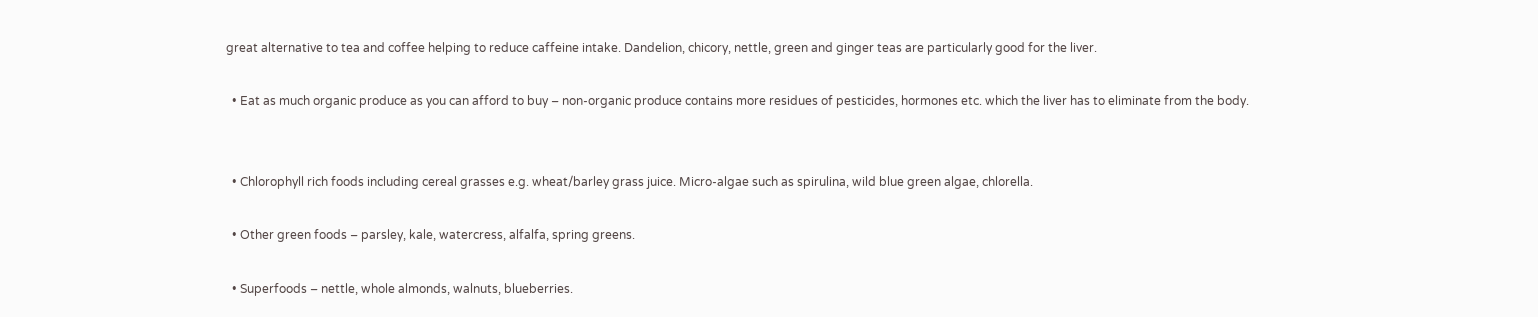great alternative to tea and coffee helping to reduce caffeine intake. Dandelion, chicory, nettle, green and ginger teas are particularly good for the liver.

  • Eat as much organic produce as you can afford to buy – non-organic produce contains more residues of pesticides, hormones etc. which the liver has to eliminate from the body.


  • Chlorophyll rich foods including cereal grasses e.g. wheat/barley grass juice. Micro-algae such as spirulina, wild blue green algae, chlorella.

  • Other green foods – parsley, kale, watercress, alfalfa, spring greens.

  • Superfoods – nettle, whole almonds, walnuts, blueberries.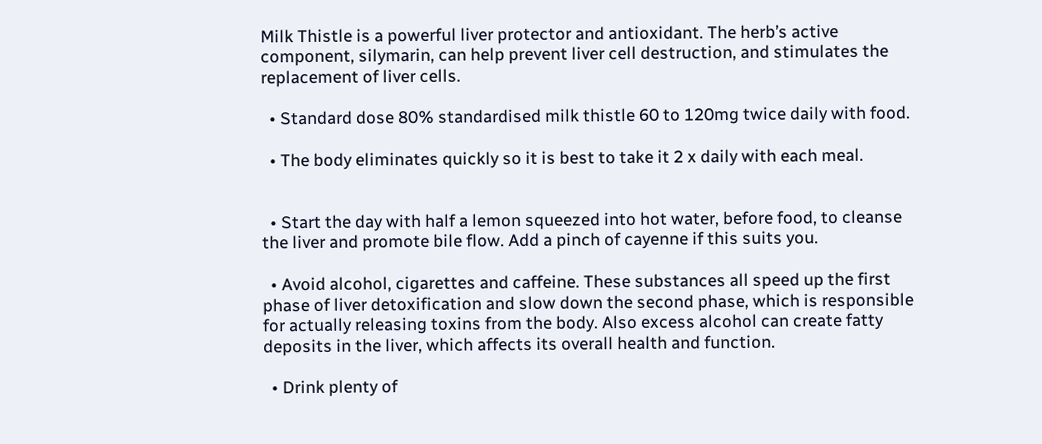Milk Thistle is a powerful liver protector and antioxidant. The herb’s active component, silymarin, can help prevent liver cell destruction, and stimulates the replacement of liver cells.

  • Standard dose 80% standardised milk thistle 60 to 120mg twice daily with food.

  • The body eliminates quickly so it is best to take it 2 x daily with each meal.


  • Start the day with half a lemon squeezed into hot water, before food, to cleanse the liver and promote bile flow. Add a pinch of cayenne if this suits you.

  • Avoid alcohol, cigarettes and caffeine. These substances all speed up the first phase of liver detoxification and slow down the second phase, which is responsible for actually releasing toxins from the body. Also excess alcohol can create fatty deposits in the liver, which affects its overall health and function.

  • Drink plenty of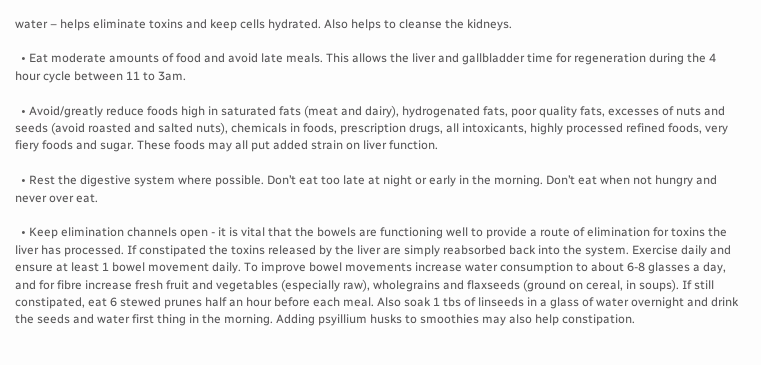water – helps eliminate toxins and keep cells hydrated. Also helps to cleanse the kidneys.

  • Eat moderate amounts of food and avoid late meals. This allows the liver and gallbladder time for regeneration during the 4 hour cycle between 11 to 3am.

  • Avoid/greatly reduce foods high in saturated fats (meat and dairy), hydrogenated fats, poor quality fats, excesses of nuts and seeds (avoid roasted and salted nuts), chemicals in foods, prescription drugs, all intoxicants, highly processed refined foods, very fiery foods and sugar. These foods may all put added strain on liver function.

  • Rest the digestive system where possible. Don’t eat too late at night or early in the morning. Don’t eat when not hungry and never over eat.

  • Keep elimination channels open - it is vital that the bowels are functioning well to provide a route of elimination for toxins the liver has processed. If constipated the toxins released by the liver are simply reabsorbed back into the system. Exercise daily and ensure at least 1 bowel movement daily. To improve bowel movements increase water consumption to about 6-8 glasses a day, and for fibre increase fresh fruit and vegetables (especially raw), wholegrains and flaxseeds (ground on cereal, in soups). If still constipated, eat 6 stewed prunes half an hour before each meal. Also soak 1 tbs of linseeds in a glass of water overnight and drink the seeds and water first thing in the morning. Adding psyillium husks to smoothies may also help constipation.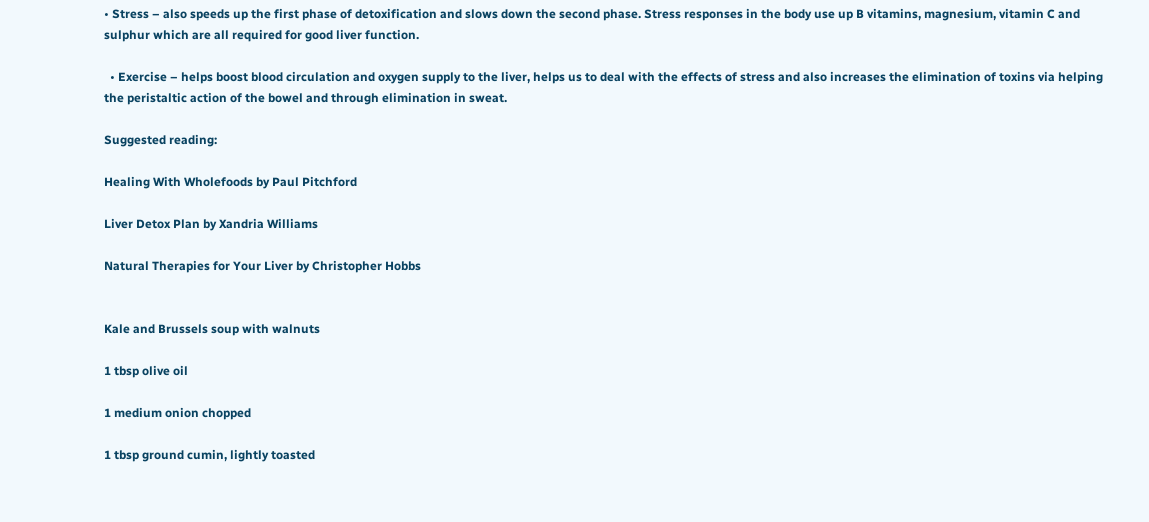• Stress – also speeds up the first phase of detoxification and slows down the second phase. Stress responses in the body use up B vitamins, magnesium, vitamin C and sulphur which are all required for good liver function.

  • Exercise – helps boost blood circulation and oxygen supply to the liver, helps us to deal with the effects of stress and also increases the elimination of toxins via helping the peristaltic action of the bowel and through elimination in sweat.

Suggested reading:

Healing With Wholefoods by Paul Pitchford

Liver Detox Plan by Xandria Williams

Natural Therapies for Your Liver by Christopher Hobbs


Kale and Brussels soup with walnuts

1 tbsp olive oil

1 medium onion chopped

1 tbsp ground cumin, lightly toasted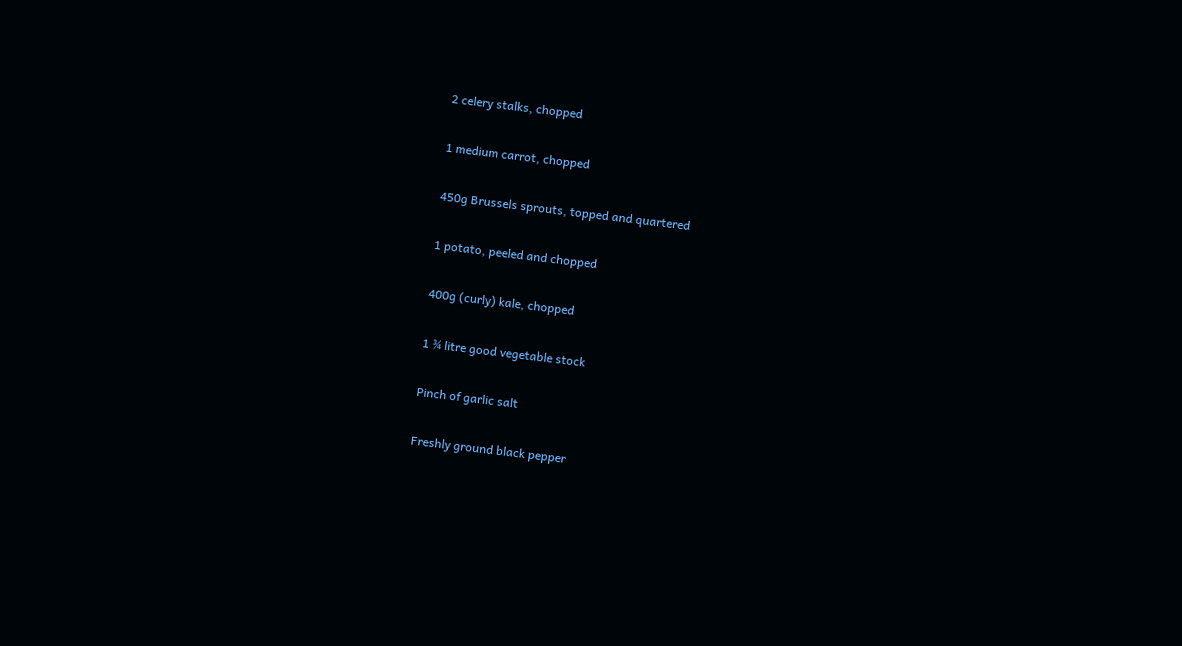2 celery stalks, chopped

1 medium carrot, chopped

450g Brussels sprouts, topped and quartered

1 potato, peeled and chopped

400g (curly) kale, chopped

1 ¾ litre good vegetable stock

Pinch of garlic salt

Freshly ground black pepper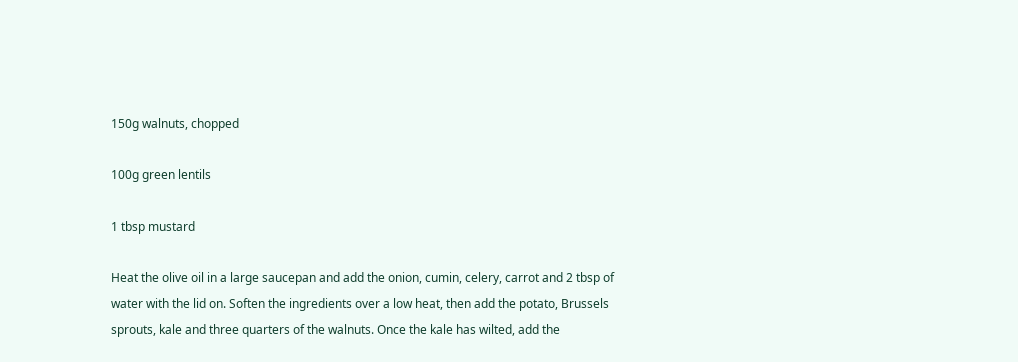150g walnuts, chopped

100g green lentils

1 tbsp mustard

Heat the olive oil in a large saucepan and add the onion, cumin, celery, carrot and 2 tbsp of water with the lid on. Soften the ingredients over a low heat, then add the potato, Brussels sprouts, kale and three quarters of the walnuts. Once the kale has wilted, add the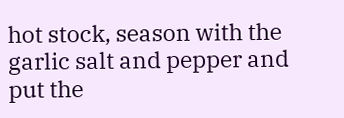hot stock, season with the garlic salt and pepper and put the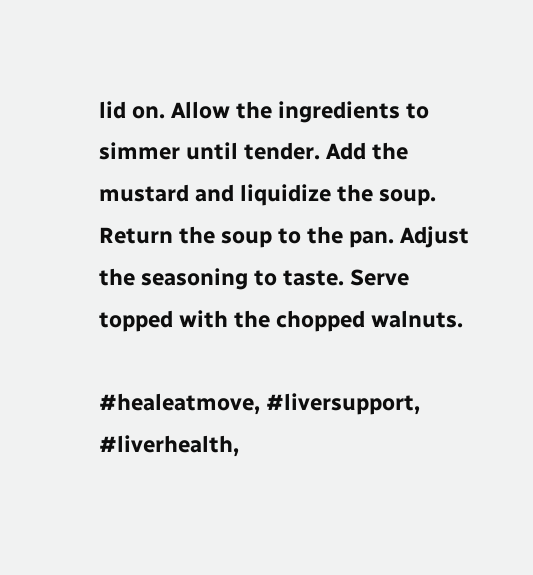lid on. Allow the ingredients to simmer until tender. Add the mustard and liquidize the soup. Return the soup to the pan. Adjust the seasoning to taste. Serve topped with the chopped walnuts.

#healeatmove, #liversupport, #liverhealth,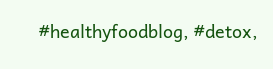#healthyfoodblog, #detox,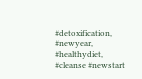#detoxification, #newyear, #healthydiet, #cleanse #newstart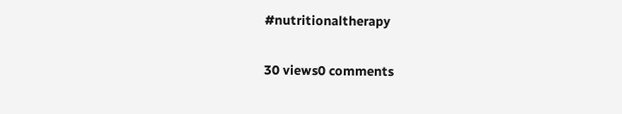#nutritionaltherapy

30 views0 comments